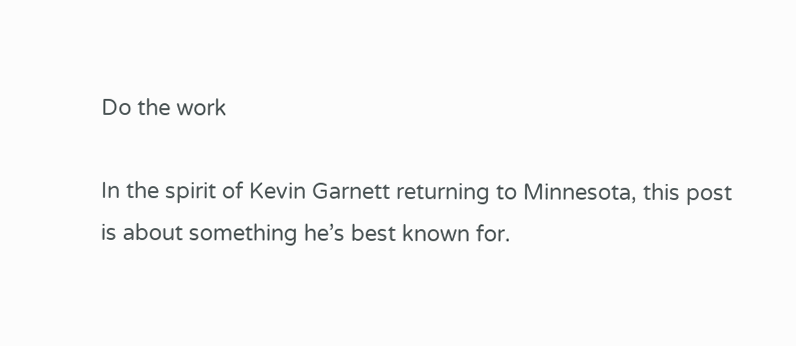Do the work

In the spirit of Kevin Garnett returning to Minnesota, this post is about something he’s best known for.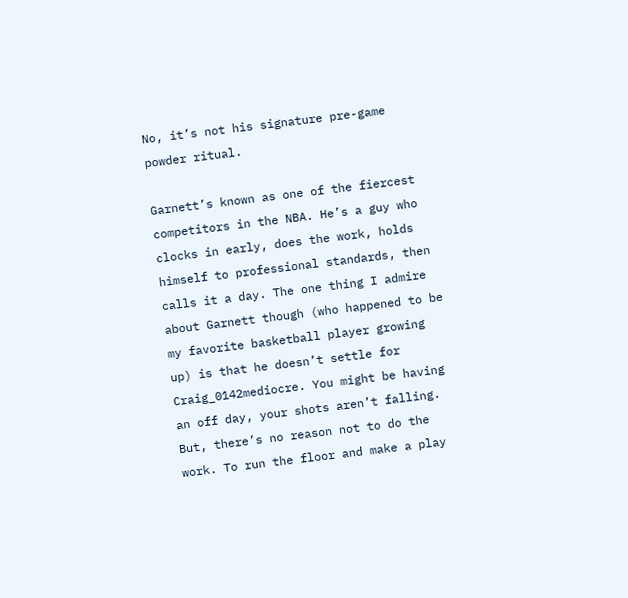No, it’s not his signature pre-game powder ritual.

Garnett’s known as one of the fiercest competitors in the NBA. He’s a guy who clocks in early, does the work, holds himself to professional standards, then calls it a day. The one thing I admire about Garnett though (who happened to be my favorite basketball player growing up) is that he doesn’t settle for Craig_0142mediocre. You might be having an off day, your shots aren’t falling. But, there’s no reason not to do the work. To run the floor and make a play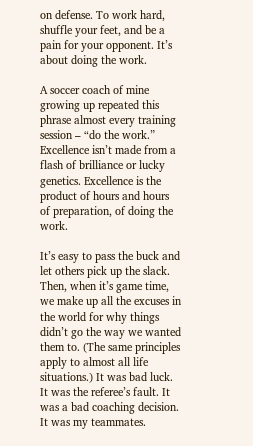on defense. To work hard, shuffle your feet, and be a pain for your opponent. It’s about doing the work.

A soccer coach of mine growing up repeated this phrase almost every training session – “do the work.” Excellence isn’t made from a flash of brilliance or lucky genetics. Excellence is the product of hours and hours of preparation, of doing the work.

It’s easy to pass the buck and let others pick up the slack. Then, when it’s game time, we make up all the excuses in the world for why things didn’t go the way we wanted them to. (The same principles apply to almost all life situations.) It was bad luck. It was the referee’s fault. It was a bad coaching decision. It was my teammates.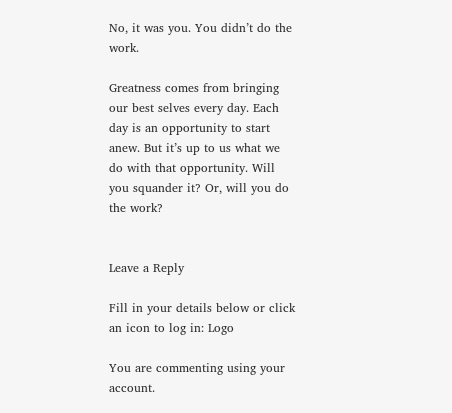No, it was you. You didn’t do the work.

Greatness comes from bringing our best selves every day. Each day is an opportunity to start anew. But it’s up to us what we do with that opportunity. Will you squander it? Or, will you do the work?


Leave a Reply

Fill in your details below or click an icon to log in: Logo

You are commenting using your account.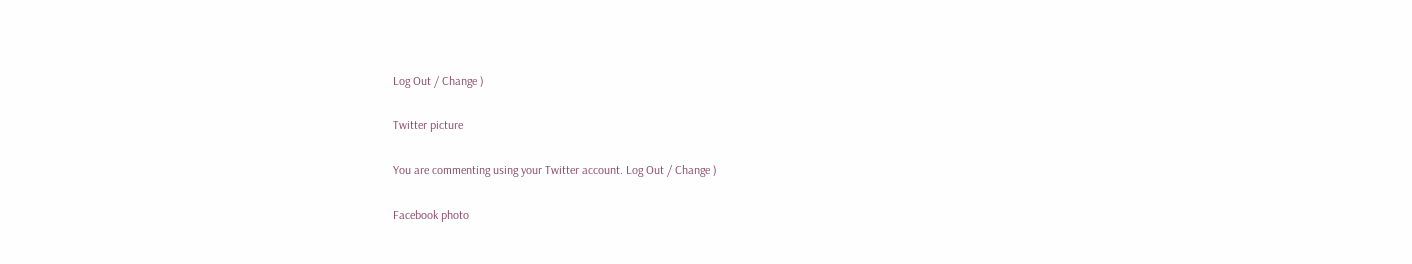Log Out / Change )

Twitter picture

You are commenting using your Twitter account. Log Out / Change )

Facebook photo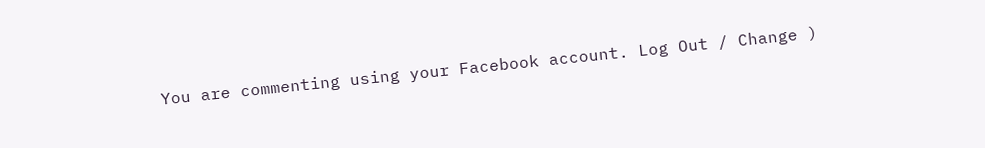You are commenting using your Facebook account. Log Out / Change )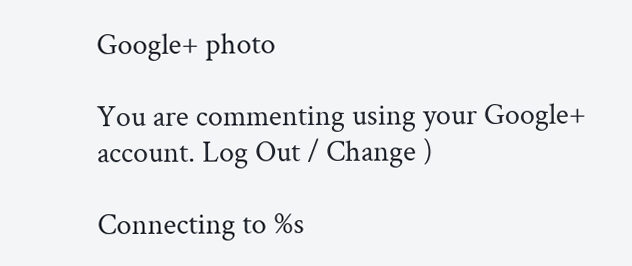Google+ photo

You are commenting using your Google+ account. Log Out / Change )

Connecting to %s